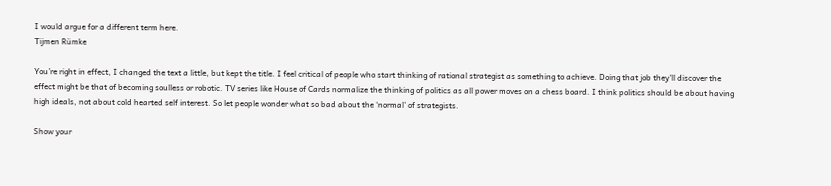I would argue for a different term here.
Tijmen Rümke

You’re right in effect, I changed the text a little, but kept the title. I feel critical of people who start thinking of rational strategist as something to achieve. Doing that job they’ll discover the effect might be that of becoming soulless or robotic. TV series like House of Cards normalize the thinking of politics as all power moves on a chess board. I think politics should be about having high ideals, not about cold hearted self interest. So let people wonder what so bad about the ‘normal’ of strategists.

Show your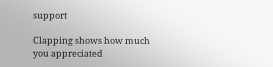support

Clapping shows how much you appreciated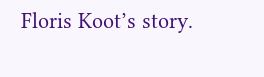Floris Koot’s story.